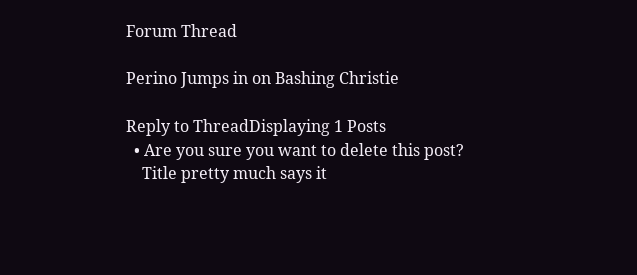Forum Thread

Perino Jumps in on Bashing Christie

Reply to ThreadDisplaying 1 Posts
  • Are you sure you want to delete this post?
    Title pretty much says it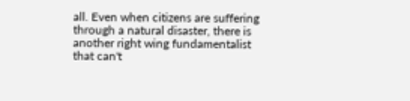all. Even when citizens are suffering through a natural disaster, there is another right wing fundamentalist that can't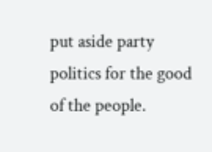put aside party politics for the good of the people.